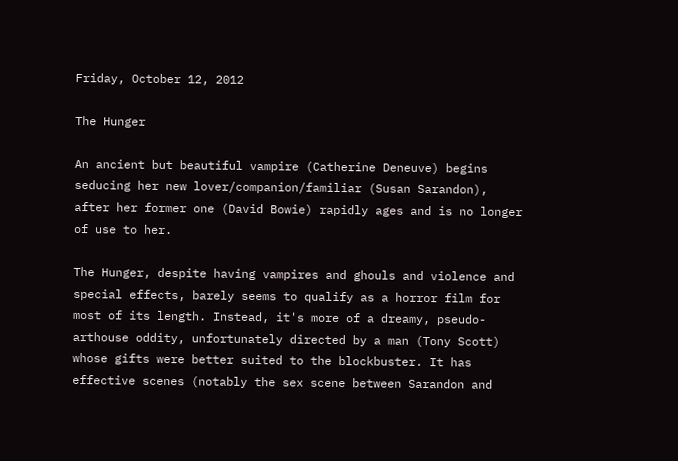Friday, October 12, 2012

The Hunger

An ancient but beautiful vampire (Catherine Deneuve) begins seducing her new lover/companion/familiar (Susan Sarandon), after her former one (David Bowie) rapidly ages and is no longer of use to her.

The Hunger, despite having vampires and ghouls and violence and special effects, barely seems to qualify as a horror film for most of its length. Instead, it's more of a dreamy, pseudo-arthouse oddity, unfortunately directed by a man (Tony Scott) whose gifts were better suited to the blockbuster. It has effective scenes (notably the sex scene between Sarandon and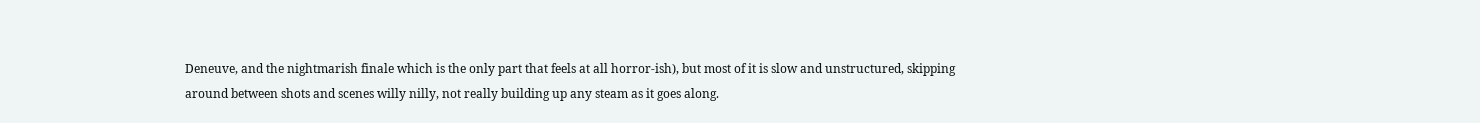Deneuve, and the nightmarish finale which is the only part that feels at all horror-ish), but most of it is slow and unstructured, skipping around between shots and scenes willy nilly, not really building up any steam as it goes along.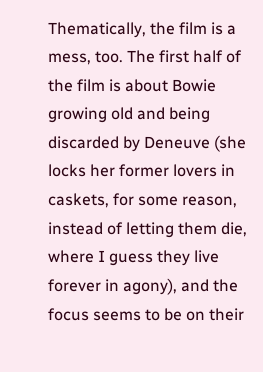Thematically, the film is a mess, too. The first half of the film is about Bowie growing old and being discarded by Deneuve (she locks her former lovers in caskets, for some reason, instead of letting them die, where I guess they live forever in agony), and the focus seems to be on their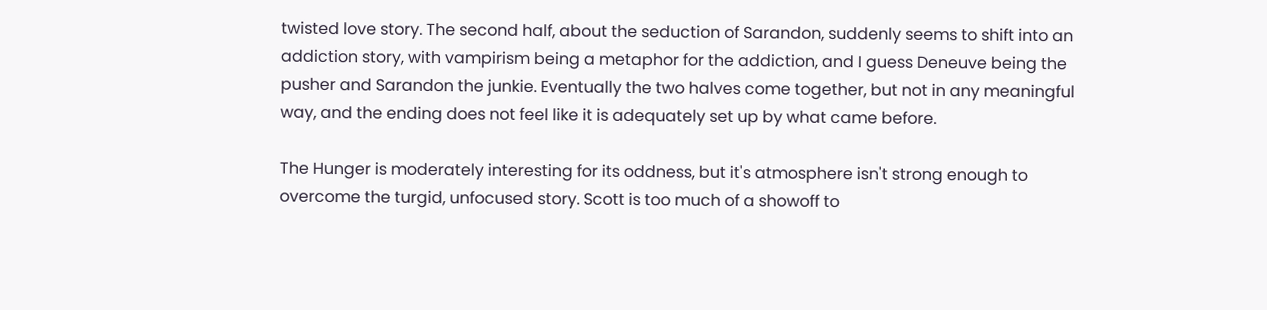twisted love story. The second half, about the seduction of Sarandon, suddenly seems to shift into an addiction story, with vampirism being a metaphor for the addiction, and I guess Deneuve being the pusher and Sarandon the junkie. Eventually the two halves come together, but not in any meaningful way, and the ending does not feel like it is adequately set up by what came before.

The Hunger is moderately interesting for its oddness, but it's atmosphere isn't strong enough to overcome the turgid, unfocused story. Scott is too much of a showoff to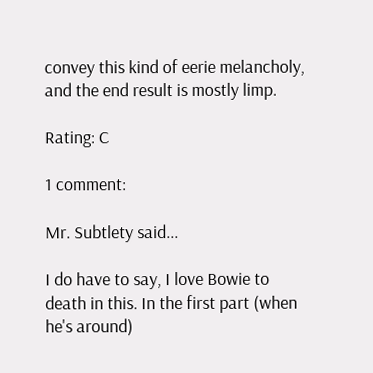convey this kind of eerie melancholy, and the end result is mostly limp.

Rating: C

1 comment:

Mr. Subtlety said...

I do have to say, I love Bowie to death in this. In the first part (when he's around)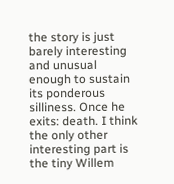the story is just barely interesting and unusual enough to sustain its ponderous silliness. Once he exits: death. I think the only other interesting part is the tiny Willem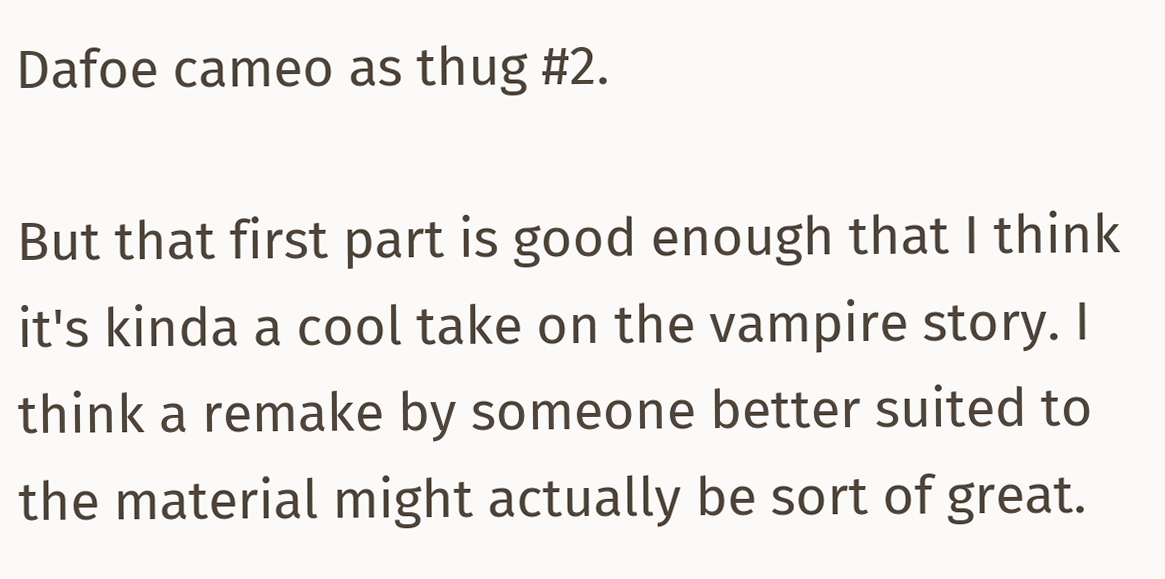Dafoe cameo as thug #2.

But that first part is good enough that I think it's kinda a cool take on the vampire story. I think a remake by someone better suited to the material might actually be sort of great.